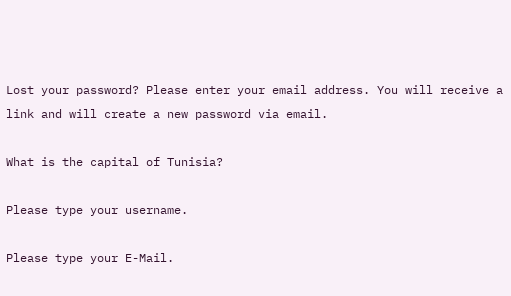Lost your password? Please enter your email address. You will receive a link and will create a new password via email.

What is the capital of Tunisia?

Please type your username.

Please type your E-Mail.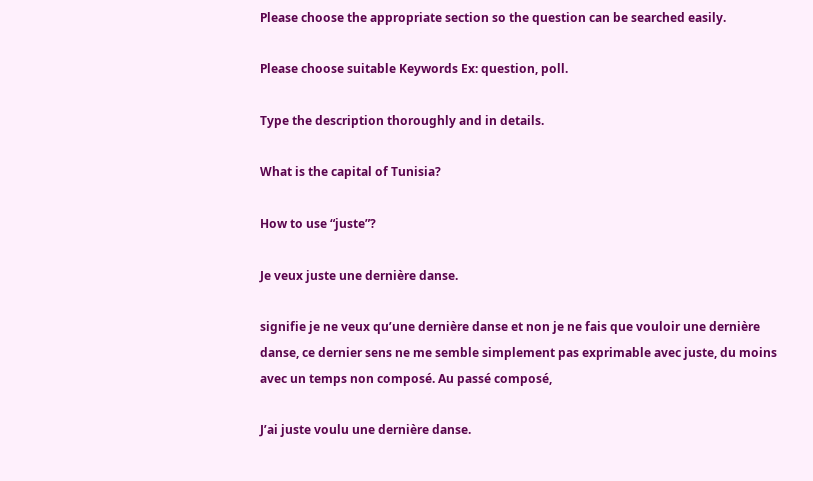Please choose the appropriate section so the question can be searched easily.

Please choose suitable Keywords Ex: question, poll.

Type the description thoroughly and in details.

What is the capital of Tunisia?

How to use “juste”?

Je veux juste une dernière danse.

signifie je ne veux qu’une dernière danse et non je ne fais que vouloir une dernière danse, ce dernier sens ne me semble simplement pas exprimable avec juste, du moins avec un temps non composé. Au passé composé,

J’ai juste voulu une dernière danse.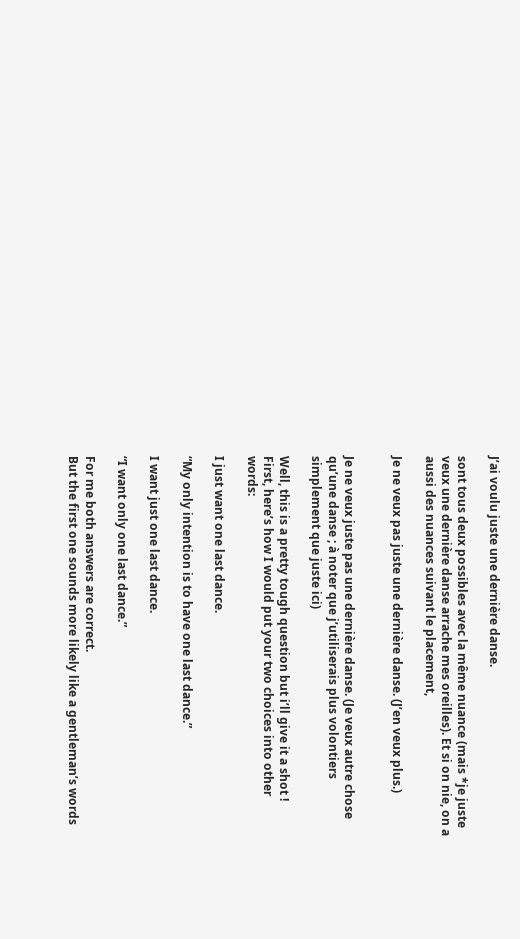J’ai voulu juste une dernière danse.

sont tous deux possibles avec la même nuance (mais *je juste veux une dernière danse arrache mes oreilles). Et si on nie, on a aussi des nuances suivant le placement,

Je ne veux pas juste une dernière danse. (J’en veux plus.)


Je ne veux juste pas une dernière danse. (Je veux autre chose qu’une danse ; à noter que j’utiliserais plus volontiers simplement que juste ici)

Well, this is a pretty tough question but i’ll give it a shot !
First, here’s how I would put your two choices into other words:

I just want one last dance.

“My only intention is to have one last dance.”

I want just one last dance.

“I want only one last dance.”

For me both answers are correct.
But the first one sounds more likely like a gentleman’s words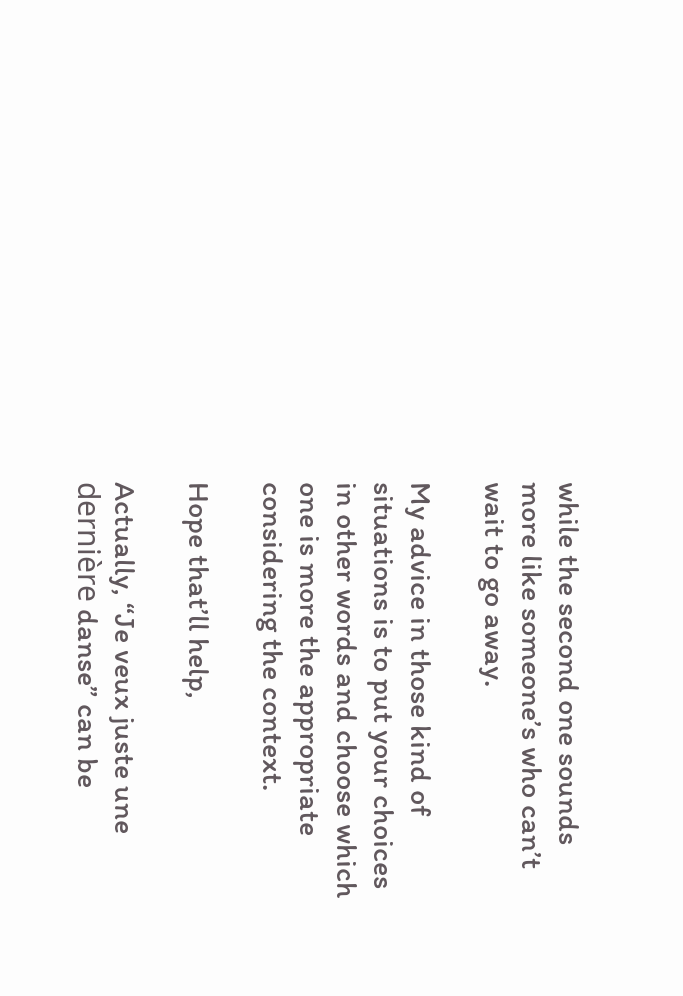while the second one sounds more like someone’s who can’t wait to go away.

My advice in those kind of situations is to put your choices in other words and choose which one is more the appropriate considering the context.

Hope that’ll help,

Actually, “Je veux juste une dernière danse” can be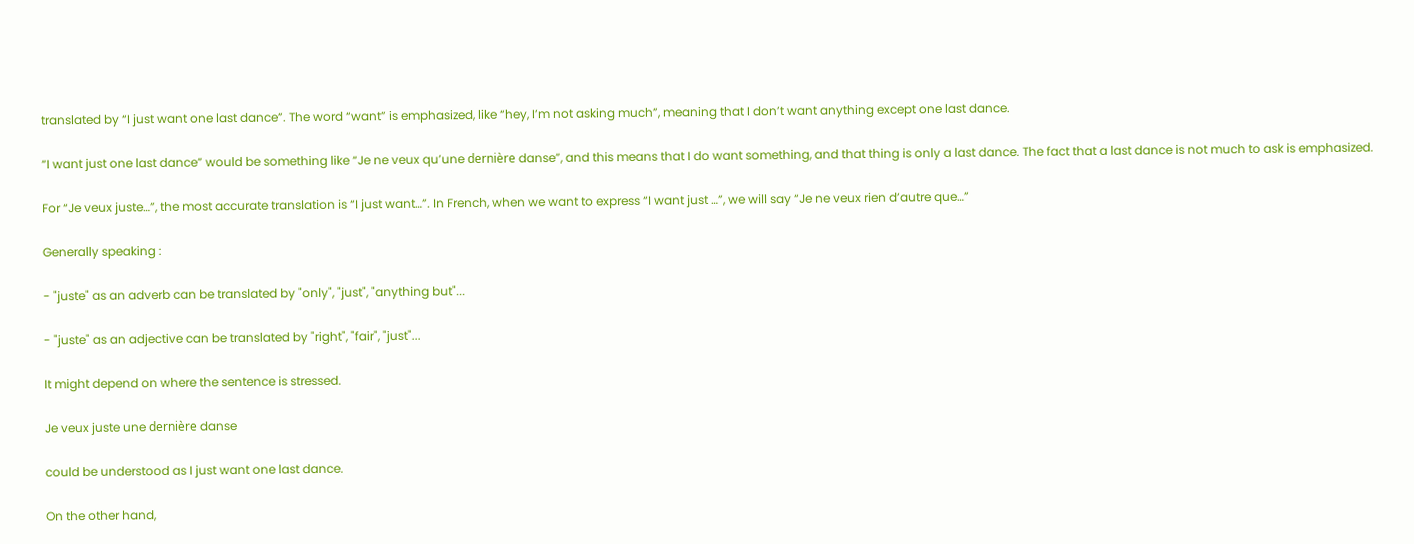translated by “I just want one last dance”. The word “want” is emphasized, like “hey, I’m not asking much”, meaning that I don’t want anything except one last dance.

“I want just one last dance” would be something like “Je ne veux qu’une dernière danse”, and this means that I do want something, and that thing is only a last dance. The fact that a last dance is not much to ask is emphasized.

For “Je veux juste…”, the most accurate translation is “I just want…”. In French, when we want to express “I want just …”, we will say “Je ne veux rien d’autre que…”

Generally speaking :

- "juste" as an adverb can be translated by "only", "just", "anything but"...

- "juste" as an adjective can be translated by "right", "fair", "just"...

It might depend on where the sentence is stressed.

Je veux juste une dernière danse

could be understood as I just want one last dance.

On the other hand,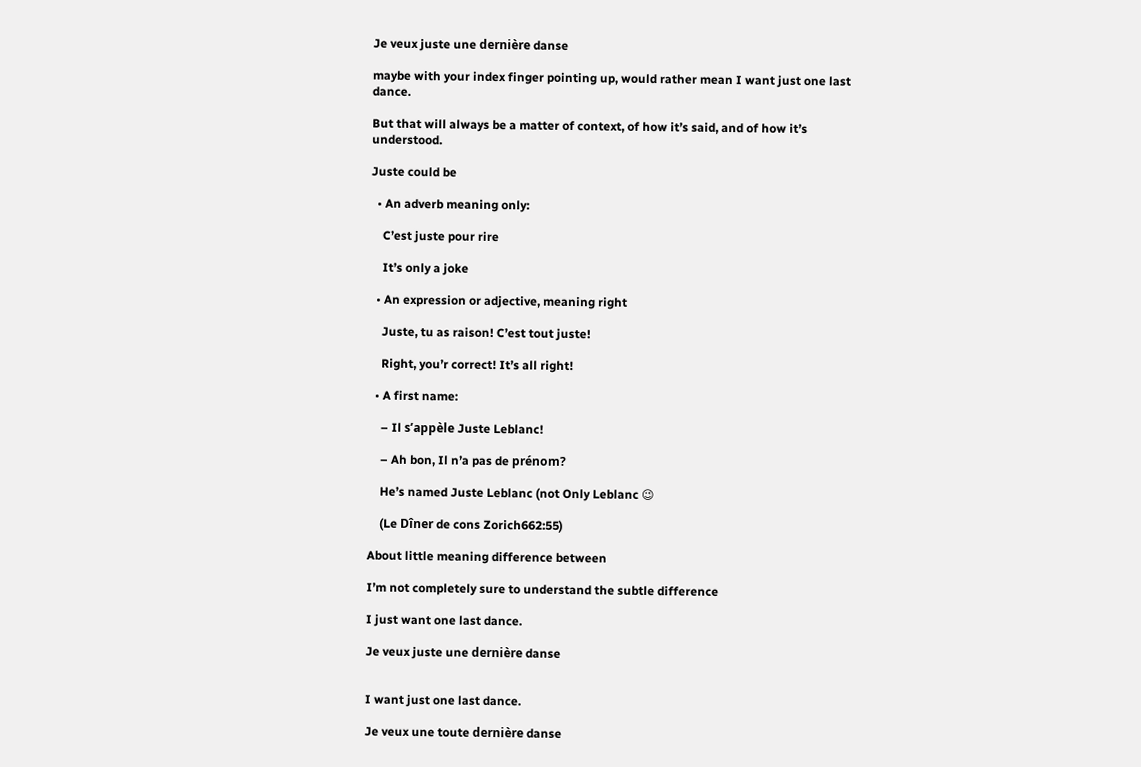Je veux juste une dernière danse

maybe with your index finger pointing up, would rather mean I want just one last dance.

But that will always be a matter of context, of how it’s said, and of how it’s understood.

Juste could be

  • An adverb meaning only:

    C’est juste pour rire

    It’s only a joke

  • An expression or adjective, meaning right

    Juste, tu as raison! C’est tout juste!

    Right, you’r correct! It’s all right!

  • A first name:

    – Il s’appèle Juste Leblanc!

    – Ah bon, Il n’a pas de prénom?

    He’s named Juste Leblanc (not Only Leblanc 😉

    (Le Dîner de cons Zorich662:55)

About little meaning difference between

I’m not completely sure to understand the subtle difference

I just want one last dance.

Je veux juste une dernière danse


I want just one last dance.

Je veux une toute dernière danse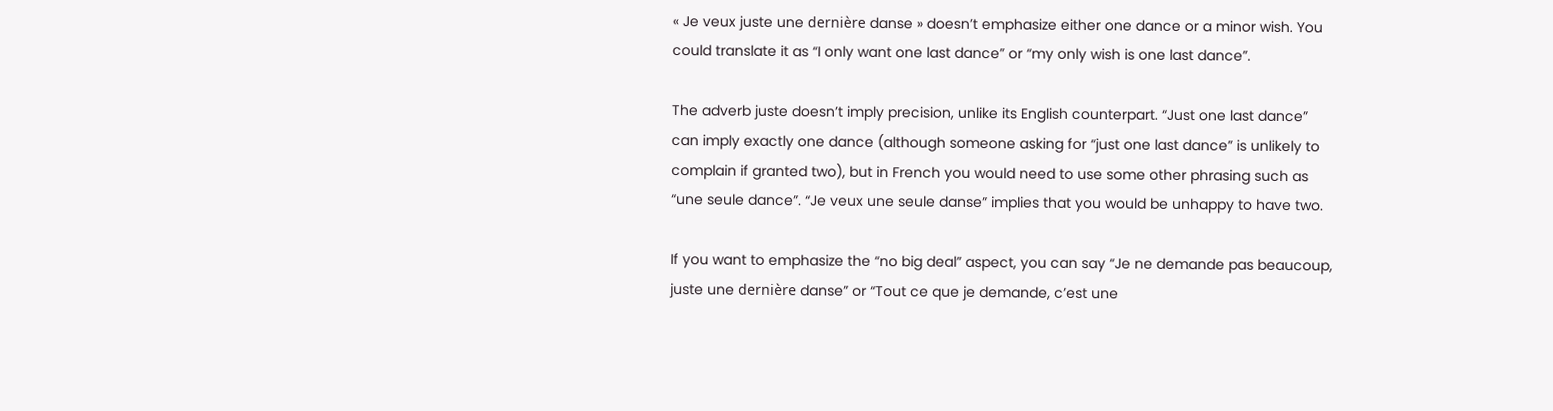« Je veux juste une dernière danse » doesn’t emphasize either one dance or a minor wish. You could translate it as “I only want one last dance” or “my only wish is one last dance”.

The adverb juste doesn’t imply precision, unlike its English counterpart. “Just one last dance” can imply exactly one dance (although someone asking for “just one last dance” is unlikely to complain if granted two), but in French you would need to use some other phrasing such as “une seule dance”. “Je veux une seule danse” implies that you would be unhappy to have two.

If you want to emphasize the “no big deal” aspect, you can say “Je ne demande pas beaucoup, juste une dernière danse” or “Tout ce que je demande, c’est une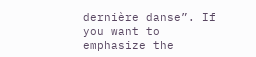dernière danse”. If you want to emphasize the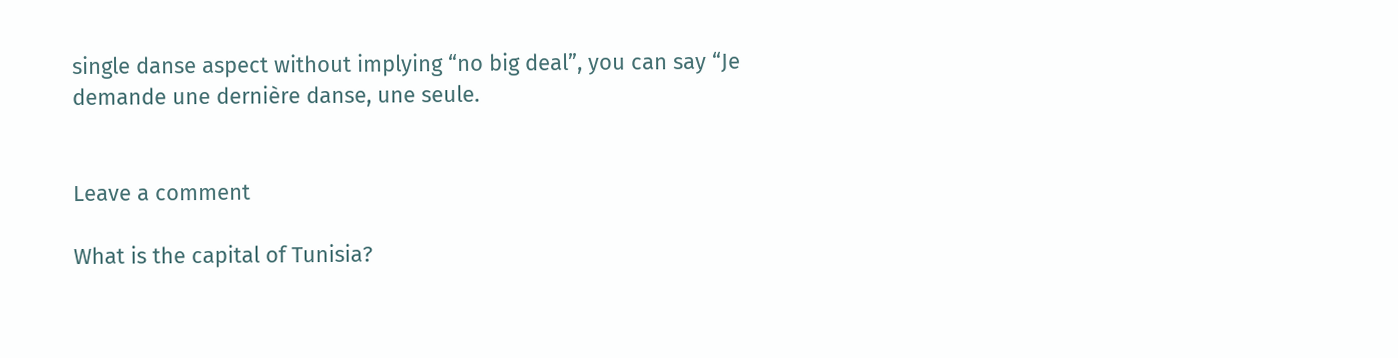single danse aspect without implying “no big deal”, you can say “Je demande une dernière danse, une seule.


Leave a comment

What is the capital of Tunisia?